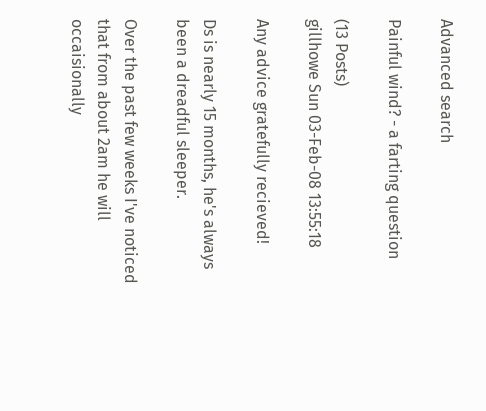Advanced search

Painful wind? - a farting question

(13 Posts)
gillhowe Sun 03-Feb-08 13:55:18

Any advice gratefully recieved!

Ds is nearly 15 months, he's always been a dreadful sleeper.

Over the past few weeks I've noticed that from about 2am he will occaisionally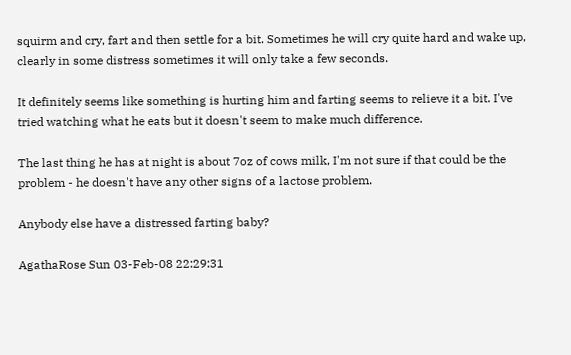squirm and cry, fart and then settle for a bit. Sometimes he will cry quite hard and wake up, clearly in some distress sometimes it will only take a few seconds.

It definitely seems like something is hurting him and farting seems to relieve it a bit. I've tried watching what he eats but it doesn't seem to make much difference.

The last thing he has at night is about 7oz of cows milk, I'm not sure if that could be the problem - he doesn't have any other signs of a lactose problem.

Anybody else have a distressed farting baby?

AgathaRose Sun 03-Feb-08 22:29:31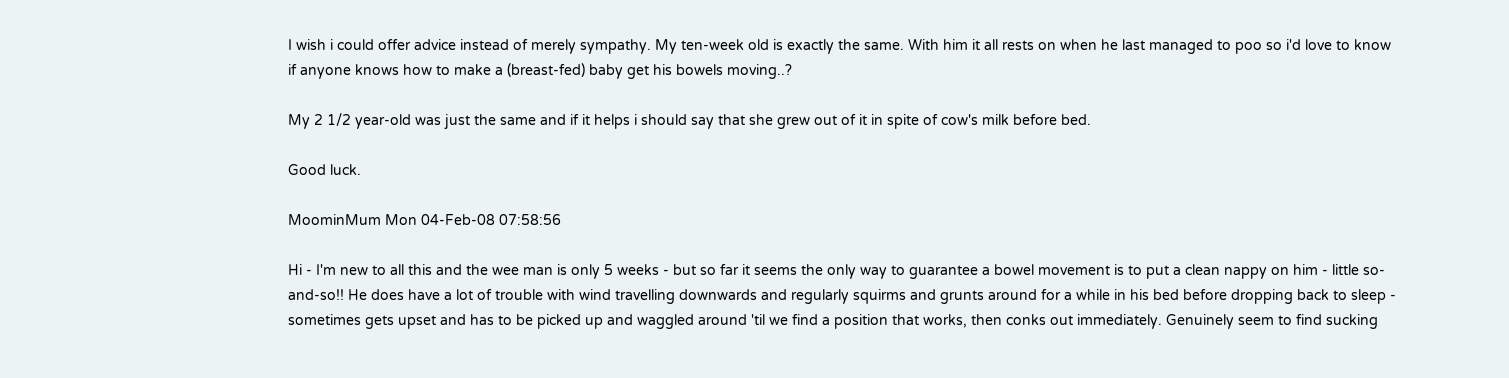I wish i could offer advice instead of merely sympathy. My ten-week old is exactly the same. With him it all rests on when he last managed to poo so i'd love to know if anyone knows how to make a (breast-fed) baby get his bowels moving..?

My 2 1/2 year-old was just the same and if it helps i should say that she grew out of it in spite of cow's milk before bed.

Good luck.

MoominMum Mon 04-Feb-08 07:58:56

Hi - I'm new to all this and the wee man is only 5 weeks - but so far it seems the only way to guarantee a bowel movement is to put a clean nappy on him - little so-and-so!! He does have a lot of trouble with wind travelling downwards and regularly squirms and grunts around for a while in his bed before dropping back to sleep - sometimes gets upset and has to be picked up and waggled around 'til we find a position that works, then conks out immediately. Genuinely seem to find sucking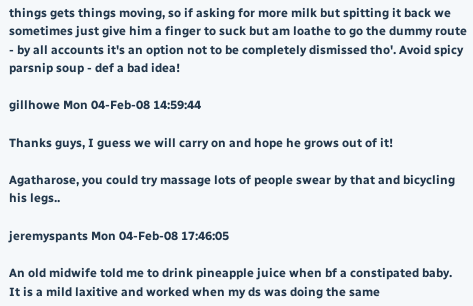things gets things moving, so if asking for more milk but spitting it back we sometimes just give him a finger to suck but am loathe to go the dummy route - by all accounts it's an option not to be completely dismissed tho'. Avoid spicy parsnip soup - def a bad idea!

gillhowe Mon 04-Feb-08 14:59:44

Thanks guys, I guess we will carry on and hope he grows out of it!

Agatharose, you could try massage lots of people swear by that and bicycling his legs..

jeremyspants Mon 04-Feb-08 17:46:05

An old midwife told me to drink pineapple juice when bf a constipated baby.
It is a mild laxitive and worked when my ds was doing the same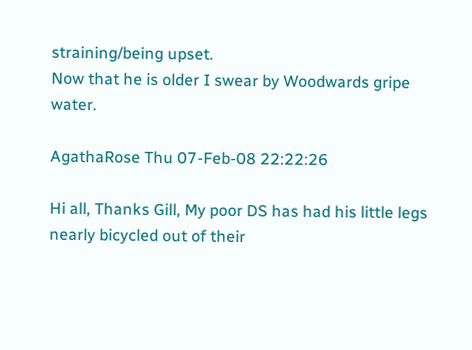straining/being upset.
Now that he is older I swear by Woodwards gripe water.

AgathaRose Thu 07-Feb-08 22:22:26

Hi all, Thanks Gill, My poor DS has had his little legs nearly bicycled out of their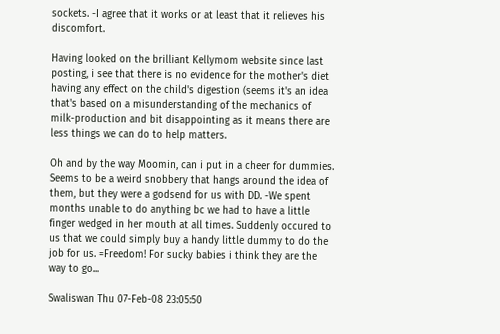sockets. -I agree that it works or at least that it relieves his discomfort.

Having looked on the brilliant Kellymom website since last posting, i see that there is no evidence for the mother's diet having any effect on the child's digestion (seems it's an idea that's based on a misunderstanding of the mechanics of milk-production and bit disappointing as it means there are less things we can do to help matters.

Oh and by the way Moomin, can i put in a cheer for dummies. Seems to be a weird snobbery that hangs around the idea of them, but they were a godsend for us with DD. -We spent months unable to do anything bc we had to have a little finger wedged in her mouth at all times. Suddenly occured to us that we could simply buy a handy little dummy to do the job for us. =Freedom! For sucky babies i think they are the way to go...

Swaliswan Thu 07-Feb-08 23:05:50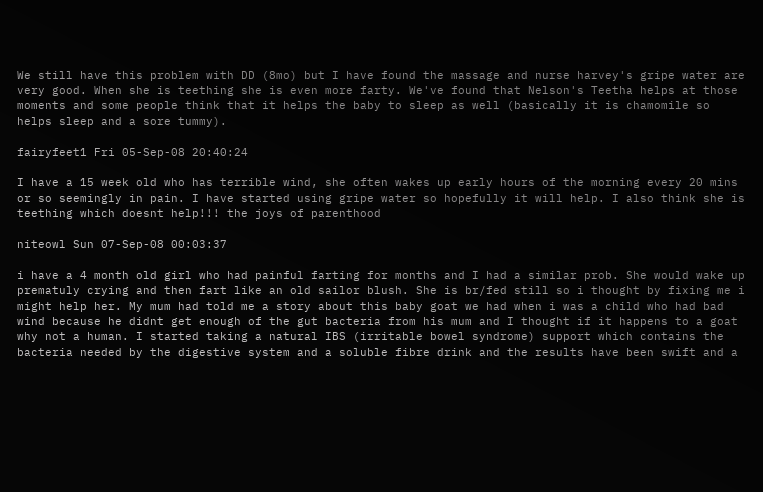We still have this problem with DD (8mo) but I have found the massage and nurse harvey's gripe water are very good. When she is teething she is even more farty. We've found that Nelson's Teetha helps at those moments and some people think that it helps the baby to sleep as well (basically it is chamomile so helps sleep and a sore tummy).

fairyfeet1 Fri 05-Sep-08 20:40:24

I have a 15 week old who has terrible wind, she often wakes up early hours of the morning every 20 mins or so seemingly in pain. I have started using gripe water so hopefully it will help. I also think she is teething which doesnt help!!! the joys of parenthood

niteowl Sun 07-Sep-08 00:03:37

i have a 4 month old girl who had painful farting for months and I had a similar prob. She would wake up prematuly crying and then fart like an old sailor blush. She is br/fed still so i thought by fixing me i might help her. My mum had told me a story about this baby goat we had when i was a child who had bad wind because he didnt get enough of the gut bacteria from his mum and I thought if it happens to a goat why not a human. I started taking a natural IBS (irritable bowel syndrome) support which contains the bacteria needed by the digestive system and a soluble fibre drink and the results have been swift and a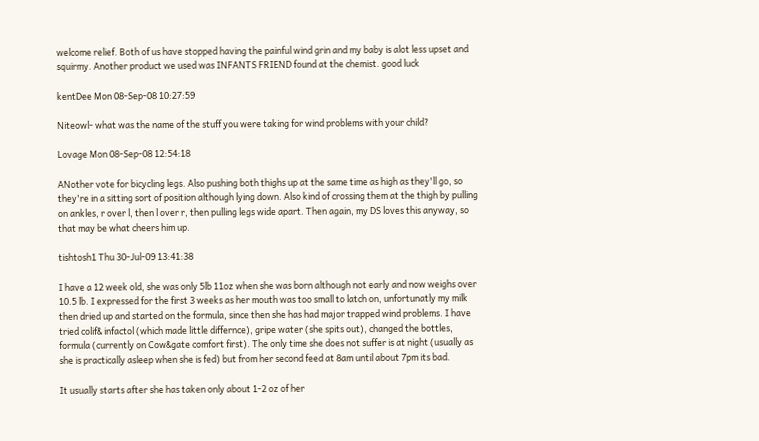welcome relief. Both of us have stopped having the painful wind grin and my baby is alot less upset and squirmy. Another product we used was INFANTS FRIEND found at the chemist. good luck

kentDee Mon 08-Sep-08 10:27:59

Niteowl- what was the name of the stuff you were taking for wind problems with your child?

Lovage Mon 08-Sep-08 12:54:18

ANother vote for bicycling legs. Also pushing both thighs up at the same time as high as they'll go, so they're in a sitting sort of position although lying down. Also kind of crossing them at the thigh by pulling on ankles, r over l, then l over r, then pulling legs wide apart. Then again, my DS loves this anyway, so that may be what cheers him up.

tishtosh1 Thu 30-Jul-09 13:41:38

I have a 12 week old, she was only 5lb 11oz when she was born although not early and now weighs over 10.5 lb. I expressed for the first 3 weeks as her mouth was too small to latch on, unfortunatly my milk then dried up and started on the formula, since then she has had major trapped wind problems. I have tried colif& infactol (which made little differnce), gripe water (she spits out), changed the bottles, formula (currently on Cow&gate comfort first). The only time she does not suffer is at night (usually as she is practically asleep when she is fed) but from her second feed at 8am until about 7pm its bad.

It usually starts after she has taken only about 1-2 oz of her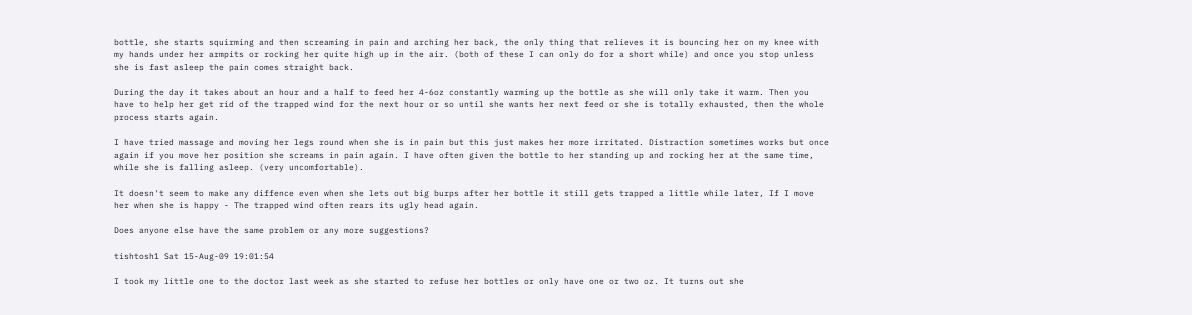bottle, she starts squirming and then screaming in pain and arching her back, the only thing that relieves it is bouncing her on my knee with my hands under her armpits or rocking her quite high up in the air. (both of these I can only do for a short while) and once you stop unless she is fast asleep the pain comes straight back.

During the day it takes about an hour and a half to feed her 4-6oz constantly warming up the bottle as she will only take it warm. Then you have to help her get rid of the trapped wind for the next hour or so until she wants her next feed or she is totally exhausted, then the whole process starts again.

I have tried massage and moving her legs round when she is in pain but this just makes her more irritated. Distraction sometimes works but once again if you move her position she screams in pain again. I have often given the bottle to her standing up and rocking her at the same time, while she is falling asleep. (very uncomfortable).

It doesn't seem to make any diffence even when she lets out big burps after her bottle it still gets trapped a little while later, If I move her when she is happy - The trapped wind often rears its ugly head again.

Does anyone else have the same problem or any more suggestions?

tishtosh1 Sat 15-Aug-09 19:01:54

I took my little one to the doctor last week as she started to refuse her bottles or only have one or two oz. It turns out she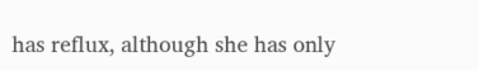has reflux, although she has only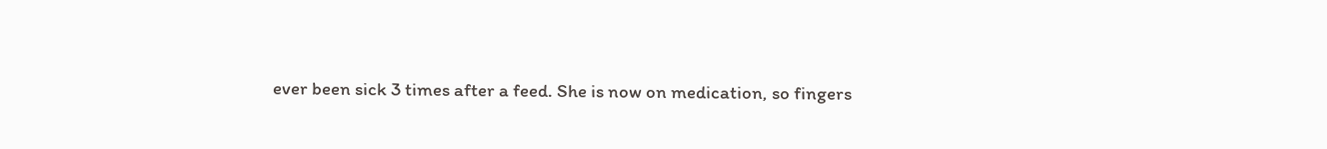ever been sick 3 times after a feed. She is now on medication, so fingers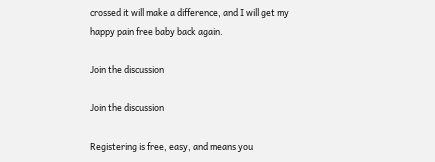crossed it will make a difference, and I will get my happy pain free baby back again.

Join the discussion

Join the discussion

Registering is free, easy, and means you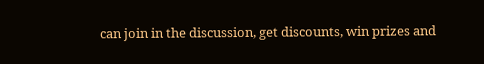can join in the discussion, get discounts, win prizes and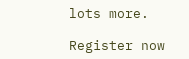lots more.

Register now